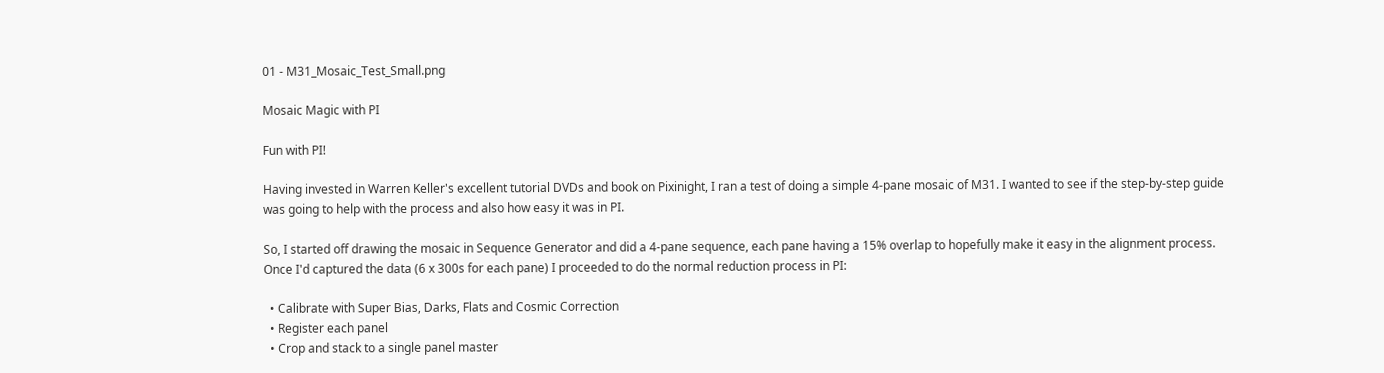01 - M31_Mosaic_Test_Small.png

Mosaic Magic with PI

Fun with PI!

Having invested in Warren Keller's excellent tutorial DVDs and book on Pixinight, I ran a test of doing a simple 4-pane mosaic of M31. I wanted to see if the step-by-step guide was going to help with the process and also how easy it was in PI.

So, I started off drawing the mosaic in Sequence Generator and did a 4-pane sequence, each pane having a 15% overlap to hopefully make it easy in the alignment process. Once I'd captured the data (6 x 300s for each pane) I proceeded to do the normal reduction process in PI:

  • Calibrate with Super Bias, Darks, Flats and Cosmic Correction
  • Register each panel
  • Crop and stack to a single panel master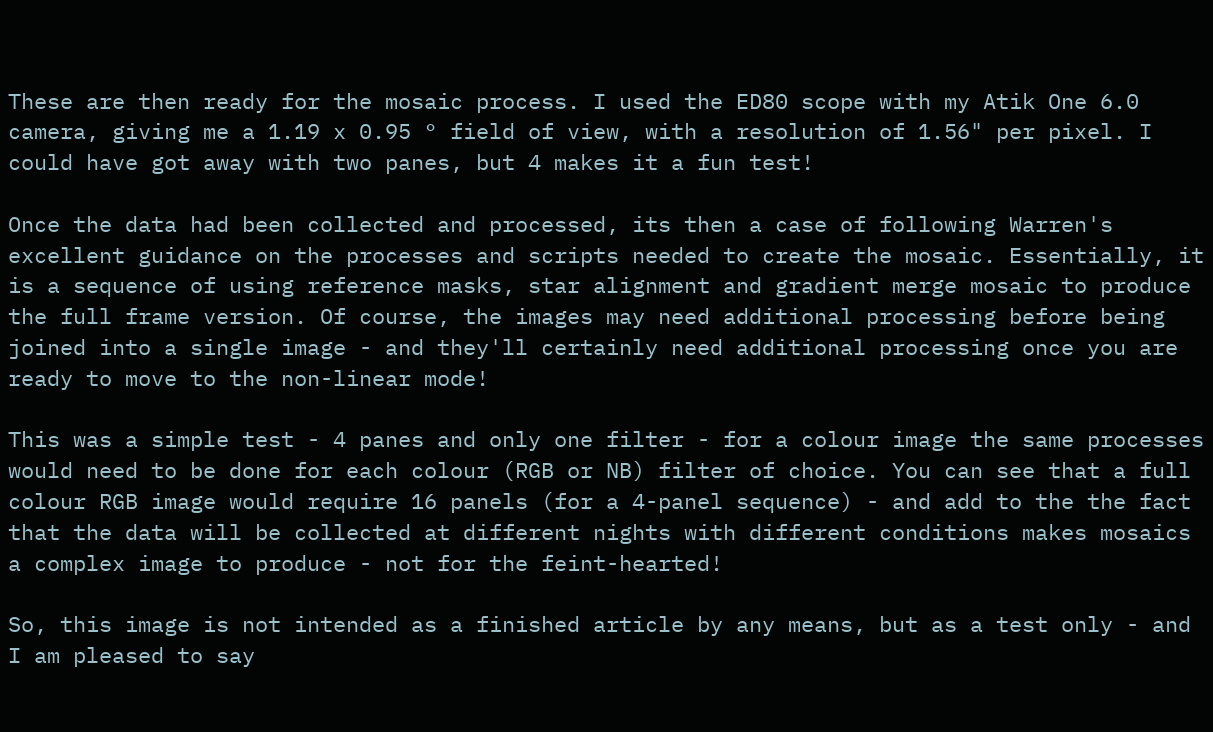These are then ready for the mosaic process. I used the ED80 scope with my Atik One 6.0 camera, giving me a 1.19 x 0.95 ° field of view, with a resolution of 1.56" per pixel. I could have got away with two panes, but 4 makes it a fun test!

Once the data had been collected and processed, its then a case of following Warren's excellent guidance on the processes and scripts needed to create the mosaic. Essentially, it is a sequence of using reference masks, star alignment and gradient merge mosaic to produce the full frame version. Of course, the images may need additional processing before being joined into a single image - and they'll certainly need additional processing once you are ready to move to the non-linear mode!

This was a simple test - 4 panes and only one filter - for a colour image the same processes would need to be done for each colour (RGB or NB) filter of choice. You can see that a full colour RGB image would require 16 panels (for a 4-panel sequence) - and add to the the fact that the data will be collected at different nights with different conditions makes mosaics a complex image to produce - not for the feint-hearted!

So, this image is not intended as a finished article by any means, but as a test only - and I am pleased to say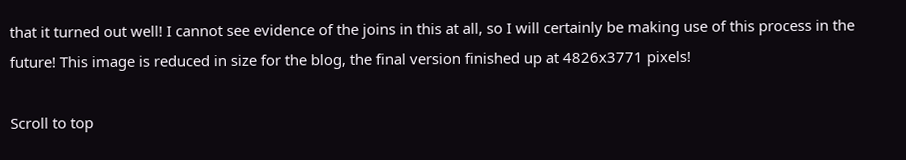that it turned out well! I cannot see evidence of the joins in this at all, so I will certainly be making use of this process in the future! This image is reduced in size for the blog, the final version finished up at 4826x3771 pixels!

Scroll to top